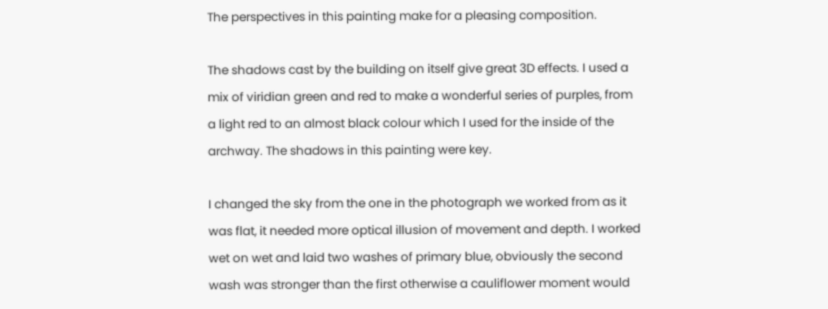The perspectives in this painting make for a pleasing composition.

The shadows cast by the building on itself give great 3D effects. I used a mix of viridian green and red to make a wonderful series of purples, from a light red to an almost black colour which I used for the inside of the archway. The shadows in this painting were key.

I changed the sky from the one in the photograph we worked from as it was flat, it needed more optical illusion of movement and depth. I worked wet on wet and laid two washes of primary blue, obviously the second wash was stronger than the first otherwise a cauliflower moment would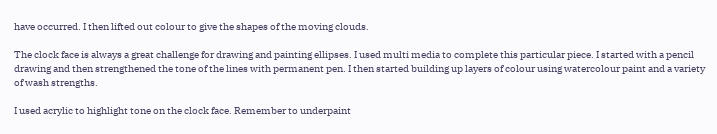have occurred. I then lifted out colour to give the shapes of the moving clouds.

The clock face is always a great challenge for drawing and painting ellipses. I used multi media to complete this particular piece. I started with a pencil drawing and then strengthened the tone of the lines with permanent pen. I then started building up layers of colour using watercolour paint and a variety of wash strengths.

I used acrylic to highlight tone on the clock face. Remember to underpaint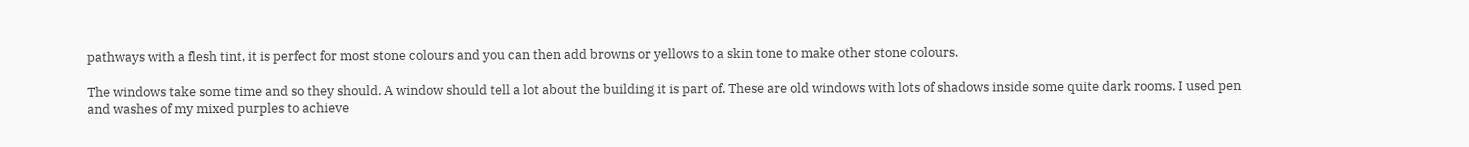pathways with a flesh tint, it is perfect for most stone colours and you can then add browns or yellows to a skin tone to make other stone colours.

The windows take some time and so they should. A window should tell a lot about the building it is part of. These are old windows with lots of shadows inside some quite dark rooms. I used pen and washes of my mixed purples to achieve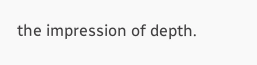the impression of depth.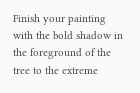Finish your painting with the bold shadow in the foreground of the tree to the extreme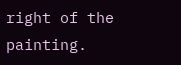right of the painting.